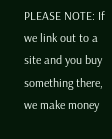PLEASE NOTE: If we link out to a site and you buy something there, we make money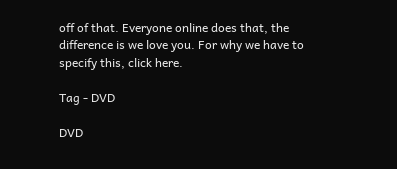off of that. Everyone online does that, the difference is we love you. For why we have to specify this, click here.

Tag - DVD

DVD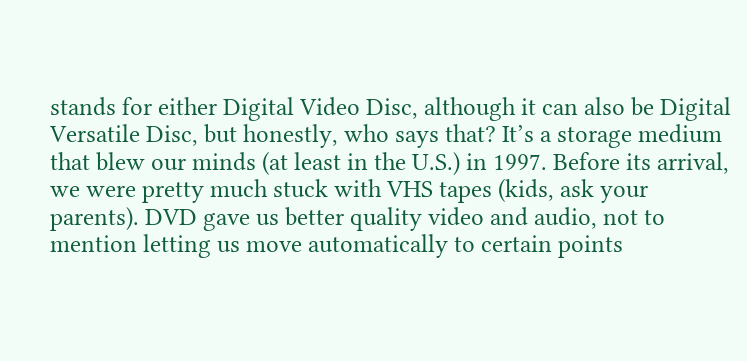stands for either Digital Video Disc, although it can also be Digital Versatile Disc, but honestly, who says that? It’s a storage medium that blew our minds (at least in the U.S.) in 1997. Before its arrival, we were pretty much stuck with VHS tapes (kids, ask your parents). DVD gave us better quality video and audio, not to mention letting us move automatically to certain points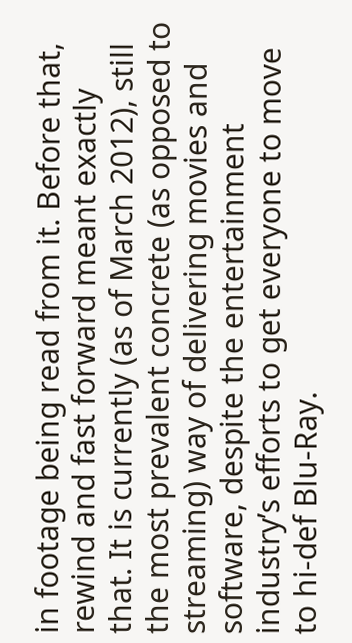in footage being read from it. Before that, rewind and fast forward meant exactly that. It is currently (as of March 2012), still the most prevalent concrete (as opposed to streaming) way of delivering movies and software, despite the entertainment industry’s efforts to get everyone to move to hi-def Blu-Ray.